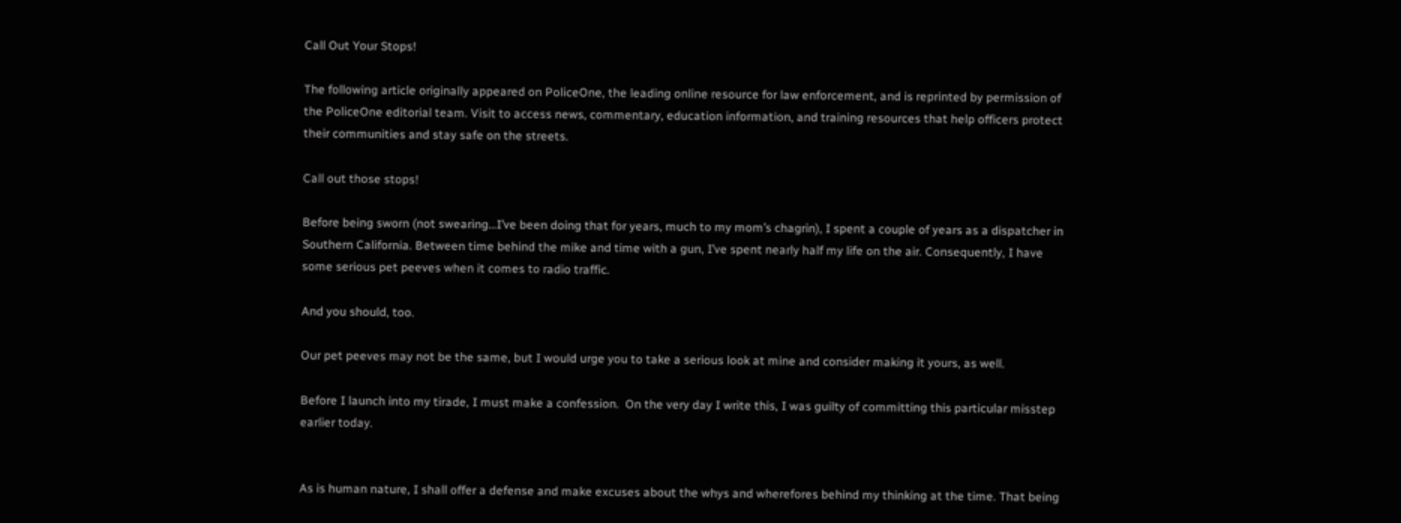Call Out Your Stops!

The following article originally appeared on PoliceOne, the leading online resource for law enforcement, and is reprinted by permission of the PoliceOne editorial team. Visit to access news, commentary, education information, and training resources that help officers protect their communities and stay safe on the streets.

Call out those stops!

Before being sworn (not swearing…I’ve been doing that for years, much to my mom’s chagrin), I spent a couple of years as a dispatcher in Southern California. Between time behind the mike and time with a gun, I’ve spent nearly half my life on the air. Consequently, I have some serious pet peeves when it comes to radio traffic.

And you should, too.

Our pet peeves may not be the same, but I would urge you to take a serious look at mine and consider making it yours, as well.

Before I launch into my tirade, I must make a confession.  On the very day I write this, I was guilty of committing this particular misstep earlier today.


As is human nature, I shall offer a defense and make excuses about the whys and wherefores behind my thinking at the time. That being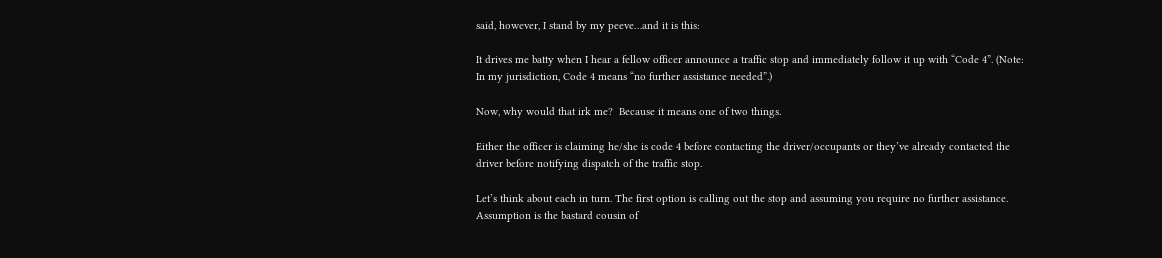said, however, I stand by my peeve…and it is this:

It drives me batty when I hear a fellow officer announce a traffic stop and immediately follow it up with “Code 4”. (Note: In my jurisdiction, Code 4 means “no further assistance needed”.)

Now, why would that irk me?  Because it means one of two things.

Either the officer is claiming he/she is code 4 before contacting the driver/occupants or they’ve already contacted the driver before notifying dispatch of the traffic stop.

Let’s think about each in turn. The first option is calling out the stop and assuming you require no further assistance. Assumption is the bastard cousin of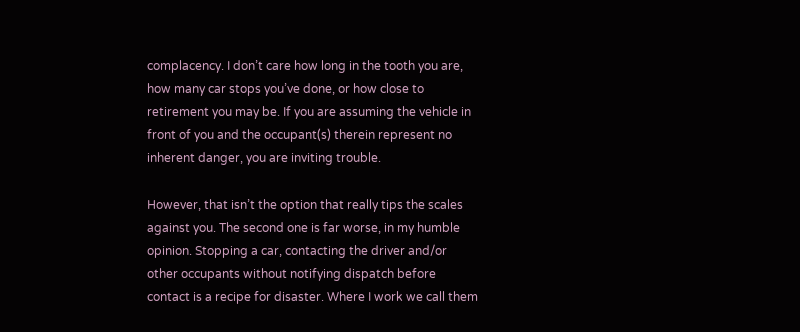complacency. I don’t care how long in the tooth you are, how many car stops you’ve done, or how close to retirement you may be. If you are assuming the vehicle in front of you and the occupant(s) therein represent no inherent danger, you are inviting trouble.

However, that isn’t the option that really tips the scales against you. The second one is far worse, in my humble opinion. Stopping a car, contacting the driver and/or other occupants without notifying dispatch before contact is a recipe for disaster. Where I work we call them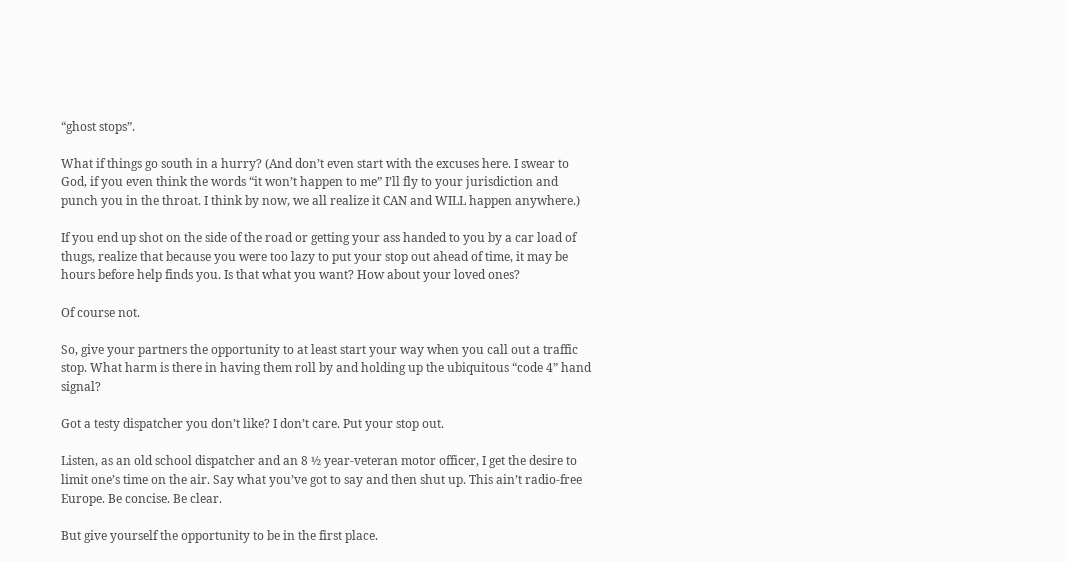“ghost stops”.

What if things go south in a hurry? (And don’t even start with the excuses here. I swear to God, if you even think the words “it won’t happen to me” I’ll fly to your jurisdiction and punch you in the throat. I think by now, we all realize it CAN and WILL happen anywhere.)

If you end up shot on the side of the road or getting your ass handed to you by a car load of thugs, realize that because you were too lazy to put your stop out ahead of time, it may be hours before help finds you. Is that what you want? How about your loved ones?

Of course not.

So, give your partners the opportunity to at least start your way when you call out a traffic stop. What harm is there in having them roll by and holding up the ubiquitous “code 4” hand signal?

Got a testy dispatcher you don’t like? I don’t care. Put your stop out.

Listen, as an old school dispatcher and an 8 ½ year-veteran motor officer, I get the desire to limit one’s time on the air. Say what you’ve got to say and then shut up. This ain’t radio-free Europe. Be concise. Be clear.

But give yourself the opportunity to be in the first place.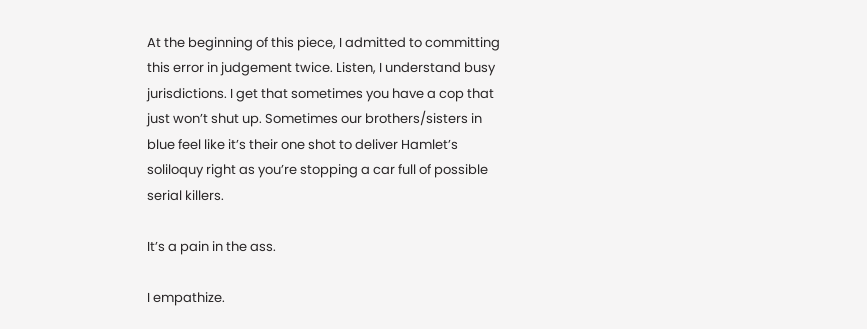At the beginning of this piece, I admitted to committing this error in judgement twice. Listen, I understand busy jurisdictions. I get that sometimes you have a cop that just won’t shut up. Sometimes our brothers/sisters in blue feel like it’s their one shot to deliver Hamlet’s soliloquy right as you’re stopping a car full of possible serial killers.

It’s a pain in the ass.

I empathize.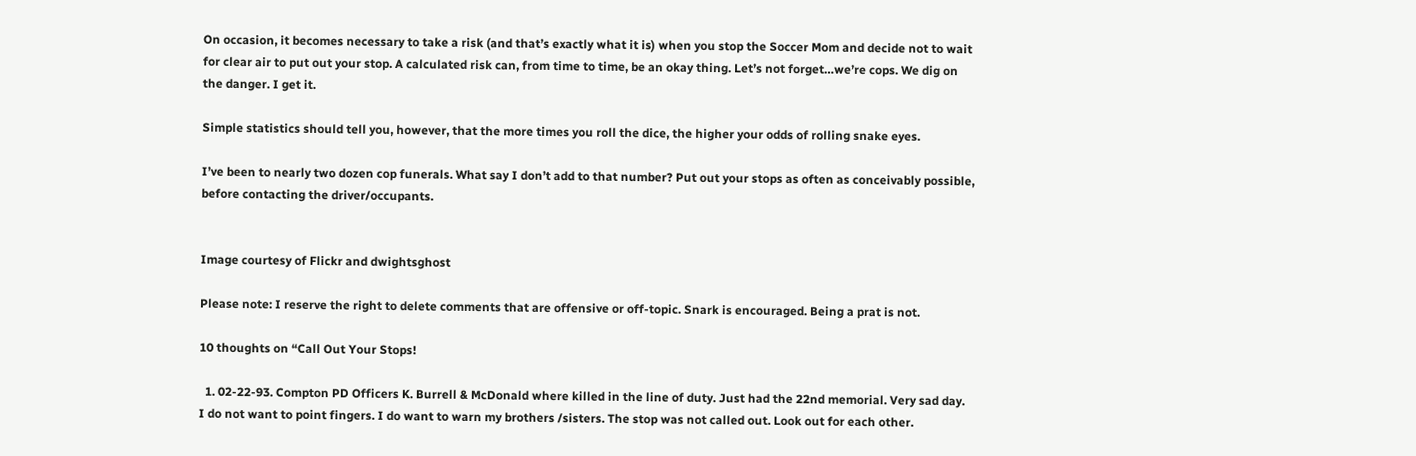On occasion, it becomes necessary to take a risk (and that’s exactly what it is) when you stop the Soccer Mom and decide not to wait for clear air to put out your stop. A calculated risk can, from time to time, be an okay thing. Let’s not forget…we’re cops. We dig on the danger. I get it.

Simple statistics should tell you, however, that the more times you roll the dice, the higher your odds of rolling snake eyes.

I’ve been to nearly two dozen cop funerals. What say I don’t add to that number? Put out your stops as often as conceivably possible, before contacting the driver/occupants.


Image courtesy of Flickr and dwightsghost

Please note: I reserve the right to delete comments that are offensive or off-topic. Snark is encouraged. Being a prat is not.

10 thoughts on “Call Out Your Stops!

  1. 02-22-93. Compton PD Officers K. Burrell & McDonald where killed in the line of duty. Just had the 22nd memorial. Very sad day. I do not want to point fingers. I do want to warn my brothers /sisters. The stop was not called out. Look out for each other.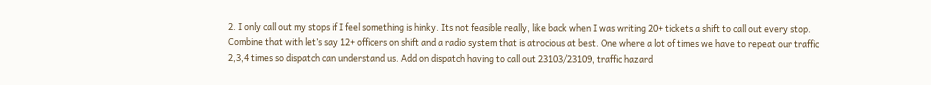2. I only call out my stops if I feel something is hinky. Its not feasible really, like back when I was writing 20+ tickets a shift to call out every stop. Combine that with let’s say 12+ officers on shift and a radio system that is atrocious at best. One where a lot of times we have to repeat our traffic 2,3,4 times so dispatch can understand us. Add on dispatch having to call out 23103/23109, traffic hazard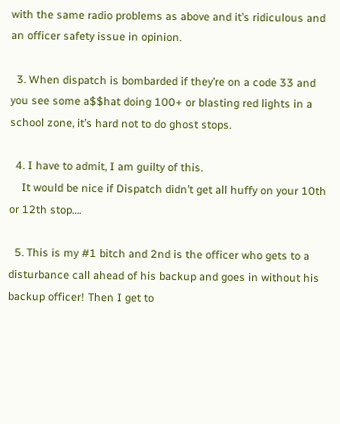with the same radio problems as above and it’s ridiculous and an officer safety issue in opinion.

  3. When dispatch is bombarded if they’re on a code 33 and you see some a$$hat doing 100+ or blasting red lights in a school zone, it’s hard not to do ghost stops.

  4. I have to admit, I am guilty of this.
    It would be nice if Dispatch didn’t get all huffy on your 10th or 12th stop….

  5. This is my #1 bitch and 2nd is the officer who gets to a disturbance call ahead of his backup and goes in without his backup officer! Then I get to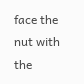face the nut with the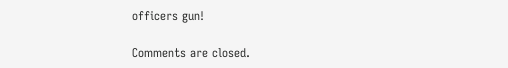officers gun!

Comments are closed.